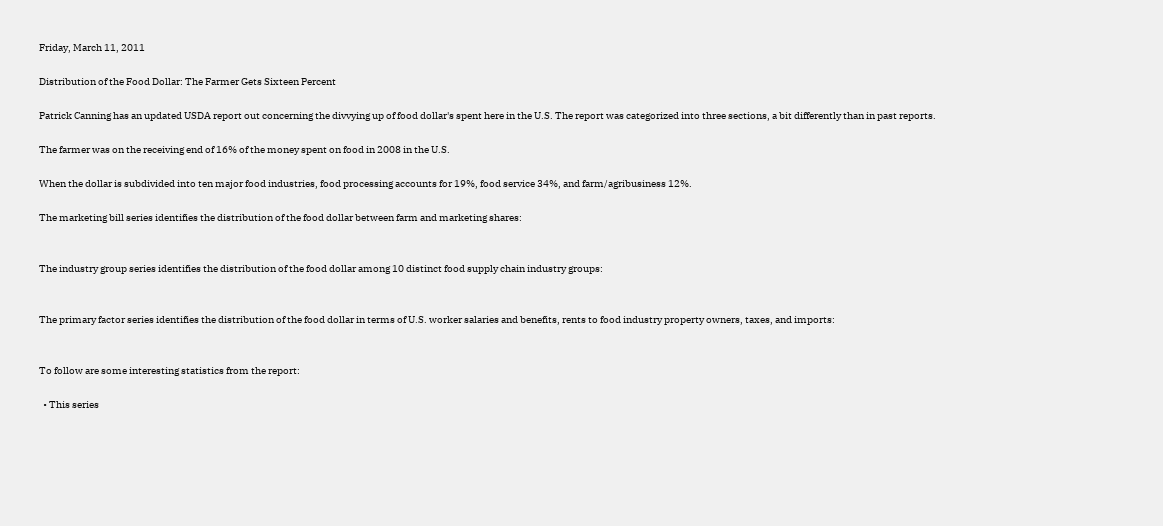Friday, March 11, 2011

Distribution of the Food Dollar: The Farmer Gets Sixteen Percent

Patrick Canning has an updated USDA report out concerning the divvying up of food dollar's spent here in the U.S. The report was categorized into three sections, a bit differently than in past reports.

The farmer was on the receiving end of 16% of the money spent on food in 2008 in the U.S.

When the dollar is subdivided into ten major food industries, food processing accounts for 19%, food service 34%, and farm/agribusiness 12%.

The marketing bill series identifies the distribution of the food dollar between farm and marketing shares:


The industry group series identifies the distribution of the food dollar among 10 distinct food supply chain industry groups:


The primary factor series identifies the distribution of the food dollar in terms of U.S. worker salaries and benefits, rents to food industry property owners, taxes, and imports:


To follow are some interesting statistics from the report:

  • This series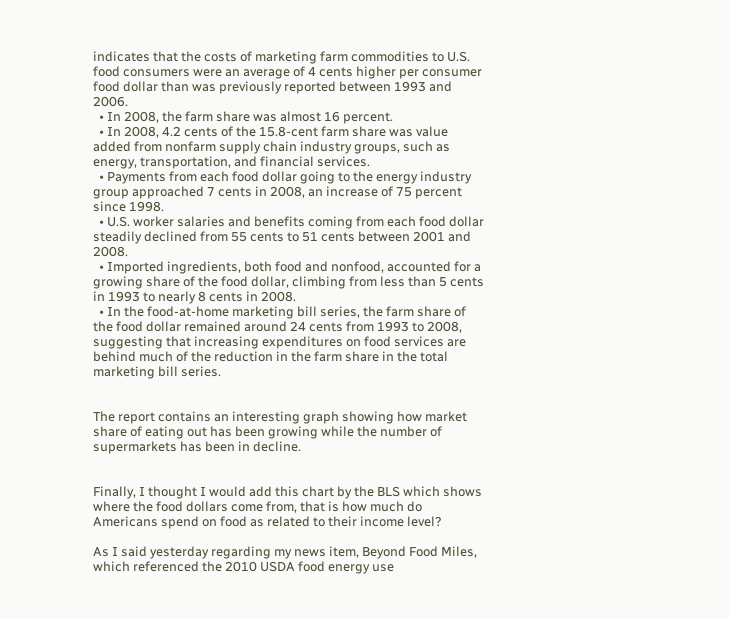indicates that the costs of marketing farm commodities to U.S. food consumers were an average of 4 cents higher per consumer food dollar than was previously reported between 1993 and 2006.
  • In 2008, the farm share was almost 16 percent.
  • In 2008, 4.2 cents of the 15.8-cent farm share was value added from nonfarm supply chain industry groups, such as energy, transportation, and financial services.
  • Payments from each food dollar going to the energy industry group approached 7 cents in 2008, an increase of 75 percent since 1998.
  • U.S. worker salaries and benefits coming from each food dollar steadily declined from 55 cents to 51 cents between 2001 and 2008.
  • Imported ingredients, both food and nonfood, accounted for a growing share of the food dollar, climbing from less than 5 cents in 1993 to nearly 8 cents in 2008.
  • In the food-at-home marketing bill series, the farm share of the food dollar remained around 24 cents from 1993 to 2008, suggesting that increasing expenditures on food services are behind much of the reduction in the farm share in the total marketing bill series.


The report contains an interesting graph showing how market share of eating out has been growing while the number of supermarkets has been in decline.


Finally, I thought I would add this chart by the BLS which shows where the food dollars come from, that is how much do Americans spend on food as related to their income level?

As I said yesterday regarding my news item, Beyond Food Miles, which referenced the 2010 USDA food energy use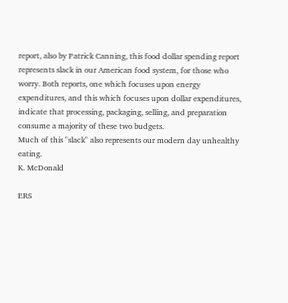report, also by Patrick Canning, this food dollar spending report represents slack in our American food system, for those who worry. Both reports, one which focuses upon energy expenditures, and this which focuses upon dollar expenditures, indicate that processing, packaging, selling, and preparation consume a majority of these two budgets.
Much of this "slack" also represents our modern day unhealthy eating.
K. McDonald

ERS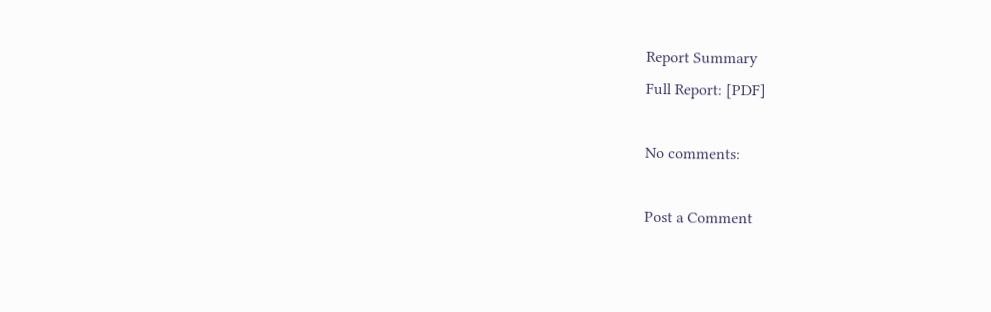Report Summary
Full Report: [PDF]

No comments:

Post a Comment